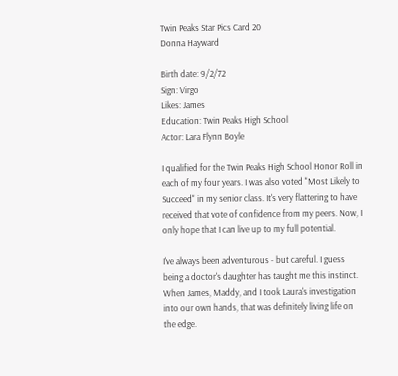Twin Peaks Star Pics Card 20
Donna Hayward

Birth date: 9/2/72
Sign: Virgo
Likes: James
Education: Twin Peaks High School
Actor: Lara Flynn Boyle

I qualified for the Twin Peaks High School Honor Roll in each of my four years. I was also voted "Most Likely to Succeed" in my senior class. It's very flattering to have received that vote of confidence from my peers. Now, I only hope that I can live up to my full potential.

I've always been adventurous - but careful. I guess being a doctor's daughter has taught me this instinct. When James, Maddy, and I took Laura's investigation into our own hands, that was definitely living life on the edge.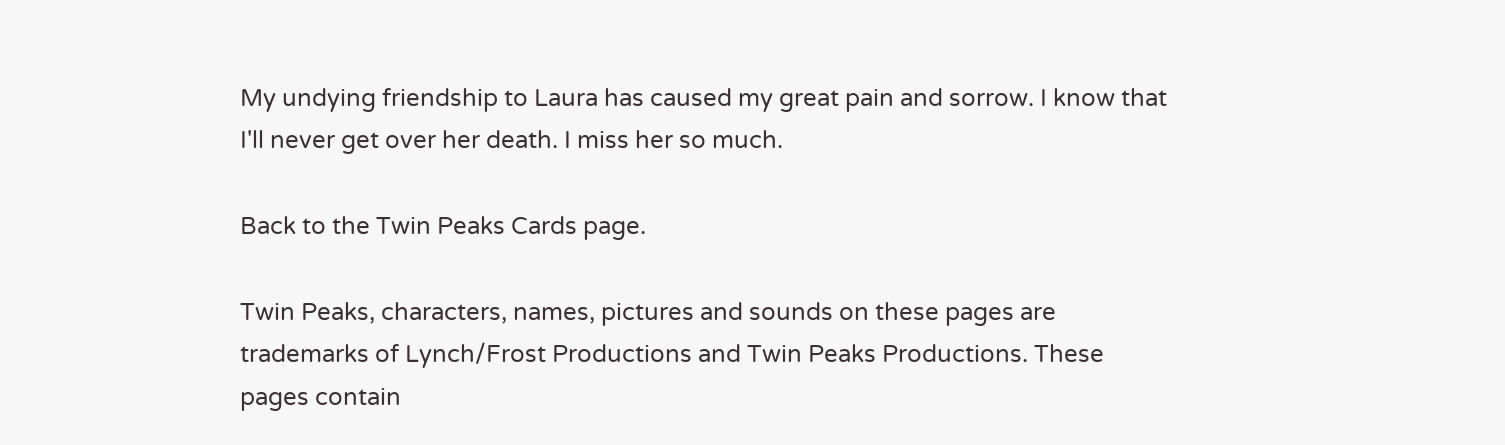My undying friendship to Laura has caused my great pain and sorrow. I know that I'll never get over her death. I miss her so much.

Back to the Twin Peaks Cards page.

Twin Peaks, characters, names, pictures and sounds on these pages are trademarks of Lynch/Frost Productions and Twin Peaks Productions. These pages contain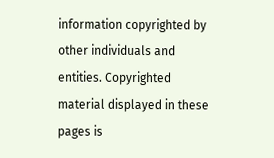information copyrighted by other individuals and entities. Copyrighted material displayed in these pages is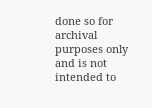done so for archival purposes only and is not intended to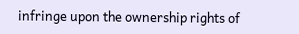infringe upon the ownership rights of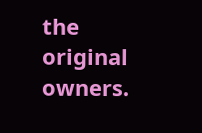the original owners.